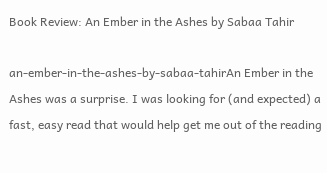Book Review: An Ember in the Ashes by Sabaa Tahir

an-ember-in-the-ashes-by-sabaa-tahirAn Ember in the Ashes was a surprise. I was looking for (and expected) a fast, easy read that would help get me out of the reading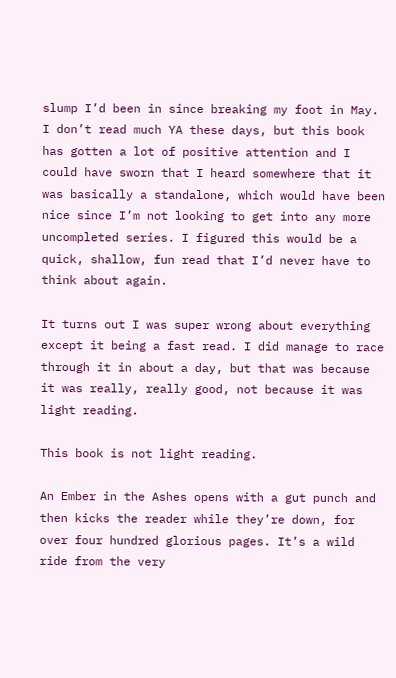slump I’d been in since breaking my foot in May. I don’t read much YA these days, but this book has gotten a lot of positive attention and I could have sworn that I heard somewhere that it was basically a standalone, which would have been nice since I’m not looking to get into any more uncompleted series. I figured this would be a quick, shallow, fun read that I’d never have to think about again.

It turns out I was super wrong about everything except it being a fast read. I did manage to race through it in about a day, but that was because it was really, really good, not because it was light reading.

This book is not light reading.

An Ember in the Ashes opens with a gut punch and then kicks the reader while they’re down, for over four hundred glorious pages. It’s a wild ride from the very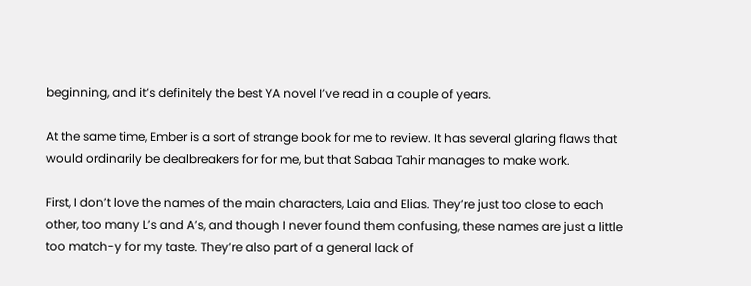beginning, and it’s definitely the best YA novel I’ve read in a couple of years.

At the same time, Ember is a sort of strange book for me to review. It has several glaring flaws that would ordinarily be dealbreakers for for me, but that Sabaa Tahir manages to make work.

First, I don’t love the names of the main characters, Laia and Elias. They’re just too close to each other, too many L’s and A’s, and though I never found them confusing, these names are just a little too match-y for my taste. They’re also part of a general lack of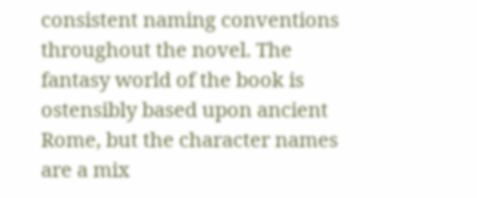consistent naming conventions throughout the novel. The fantasy world of the book is ostensibly based upon ancient Rome, but the character names are a mix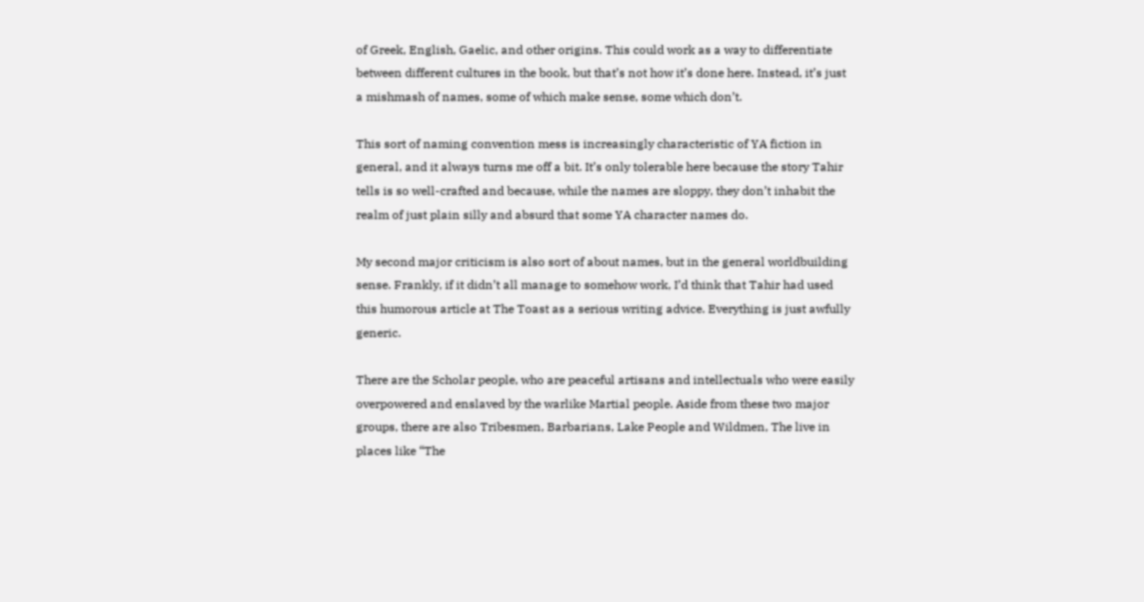of Greek, English, Gaelic, and other origins. This could work as a way to differentiate between different cultures in the book, but that’s not how it’s done here. Instead, it’s just a mishmash of names, some of which make sense, some which don’t.

This sort of naming convention mess is increasingly characteristic of YA fiction in general, and it always turns me off a bit. It’s only tolerable here because the story Tahir tells is so well-crafted and because, while the names are sloppy, they don’t inhabit the realm of just plain silly and absurd that some YA character names do.

My second major criticism is also sort of about names, but in the general worldbuilding sense. Frankly, if it didn’t all manage to somehow work, I’d think that Tahir had used this humorous article at The Toast as a serious writing advice. Everything is just awfully generic.

There are the Scholar people, who are peaceful artisans and intellectuals who were easily overpowered and enslaved by the warlike Martial people. Aside from these two major groups, there are also Tribesmen, Barbarians, Lake People and Wildmen, The live in places like “The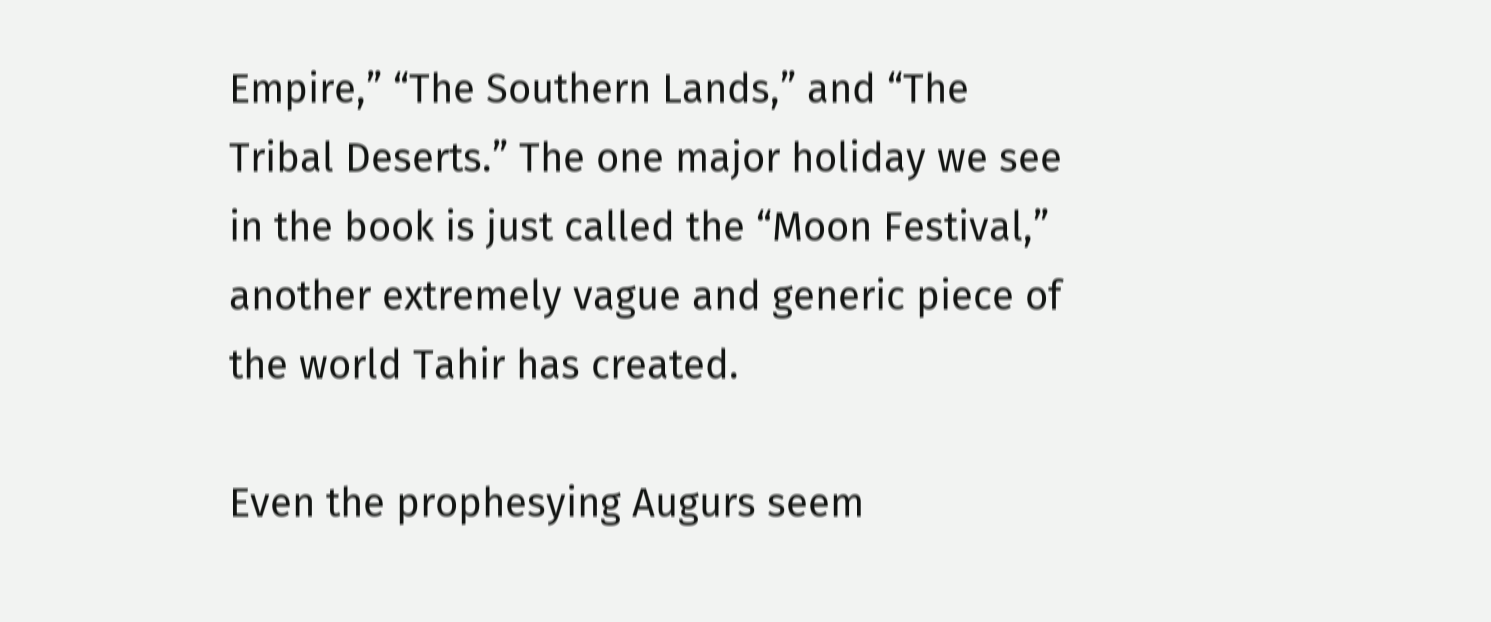Empire,” “The Southern Lands,” and “The Tribal Deserts.” The one major holiday we see in the book is just called the “Moon Festival,” another extremely vague and generic piece of the world Tahir has created.

Even the prophesying Augurs seem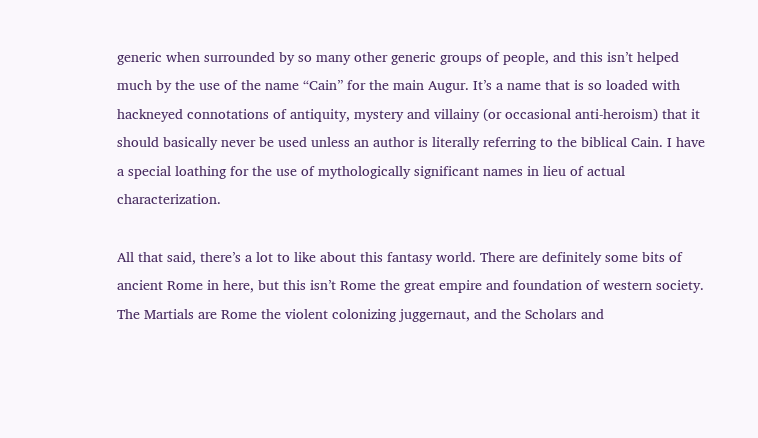generic when surrounded by so many other generic groups of people, and this isn’t helped much by the use of the name “Cain” for the main Augur. It’s a name that is so loaded with hackneyed connotations of antiquity, mystery and villainy (or occasional anti-heroism) that it should basically never be used unless an author is literally referring to the biblical Cain. I have a special loathing for the use of mythologically significant names in lieu of actual characterization.

All that said, there’s a lot to like about this fantasy world. There are definitely some bits of ancient Rome in here, but this isn’t Rome the great empire and foundation of western society. The Martials are Rome the violent colonizing juggernaut, and the Scholars and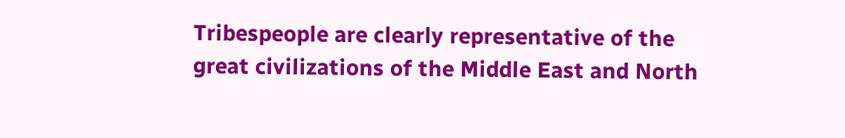Tribespeople are clearly representative of the great civilizations of the Middle East and North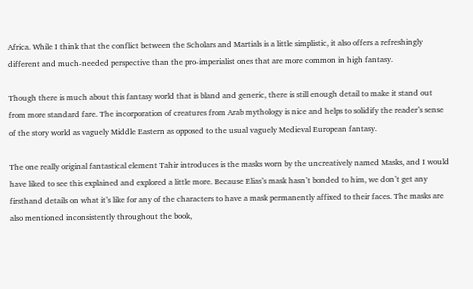Africa. While I think that the conflict between the Scholars and Martials is a little simplistic, it also offers a refreshingly different and much-needed perspective than the pro-imperialist ones that are more common in high fantasy.

Though there is much about this fantasy world that is bland and generic, there is still enough detail to make it stand out from more standard fare. The incorporation of creatures from Arab mythology is nice and helps to solidify the reader’s sense of the story world as vaguely Middle Eastern as opposed to the usual vaguely Medieval European fantasy.

The one really original fantastical element Tahir introduces is the masks worn by the uncreatively named Masks, and I would have liked to see this explained and explored a little more. Because Elias’s mask hasn’t bonded to him, we don’t get any firsthand details on what it’s like for any of the characters to have a mask permanently affixed to their faces. The masks are also mentioned inconsistently throughout the book,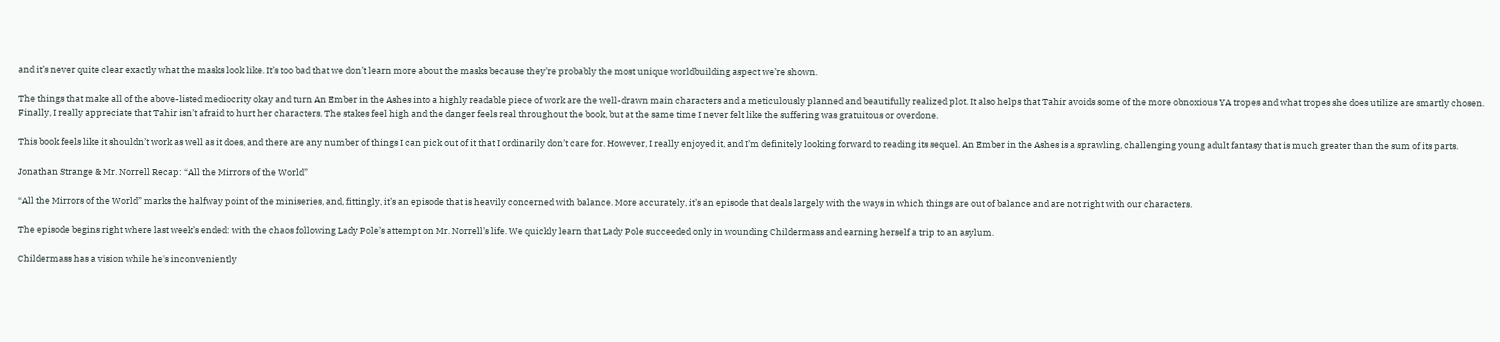and it’s never quite clear exactly what the masks look like. It’s too bad that we don’t learn more about the masks because they’re probably the most unique worldbuilding aspect we’re shown.

The things that make all of the above-listed mediocrity okay and turn An Ember in the Ashes into a highly readable piece of work are the well-drawn main characters and a meticulously planned and beautifully realized plot. It also helps that Tahir avoids some of the more obnoxious YA tropes and what tropes she does utilize are smartly chosen. Finally, I really appreciate that Tahir isn’t afraid to hurt her characters. The stakes feel high and the danger feels real throughout the book, but at the same time I never felt like the suffering was gratuitous or overdone.

This book feels like it shouldn’t work as well as it does, and there are any number of things I can pick out of it that I ordinarily don’t care for. However, I really enjoyed it, and I’m definitely looking forward to reading its sequel. An Ember in the Ashes is a sprawling, challenging young adult fantasy that is much greater than the sum of its parts.

Jonathan Strange & Mr. Norrell Recap: “All the Mirrors of the World”

“All the Mirrors of the World” marks the halfway point of the miniseries, and, fittingly, it’s an episode that is heavily concerned with balance. More accurately, it’s an episode that deals largely with the ways in which things are out of balance and are not right with our characters.

The episode begins right where last week’s ended: with the chaos following Lady Pole’s attempt on Mr. Norrell’s life. We quickly learn that Lady Pole succeeded only in wounding Childermass and earning herself a trip to an asylum.

Childermass has a vision while he's inconveniently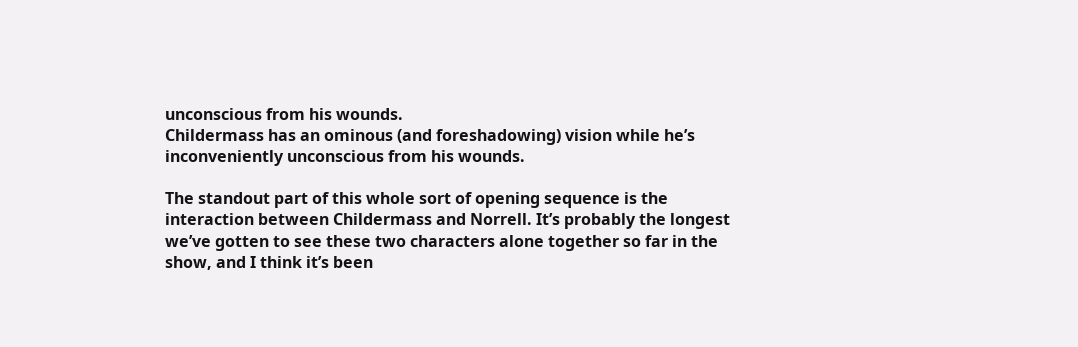unconscious from his wounds.
Childermass has an ominous (and foreshadowing) vision while he’s inconveniently unconscious from his wounds.

The standout part of this whole sort of opening sequence is the interaction between Childermass and Norrell. It’s probably the longest we’ve gotten to see these two characters alone together so far in the show, and I think it’s been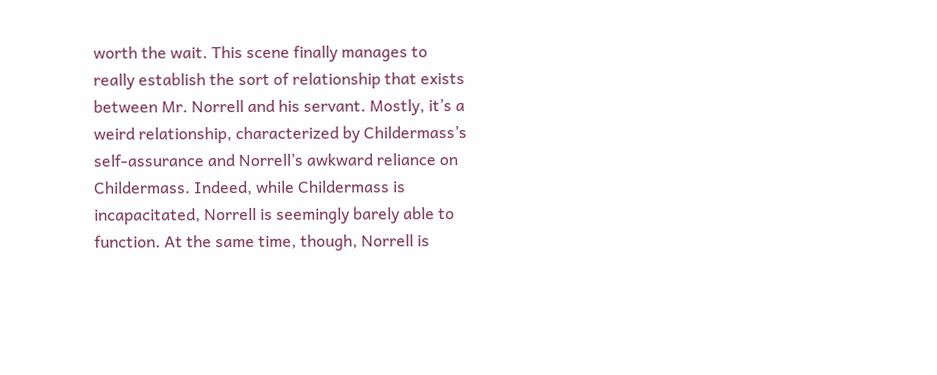worth the wait. This scene finally manages to really establish the sort of relationship that exists between Mr. Norrell and his servant. Mostly, it’s a weird relationship, characterized by Childermass’s self-assurance and Norrell’s awkward reliance on Childermass. Indeed, while Childermass is incapacitated, Norrell is seemingly barely able to function. At the same time, though, Norrell is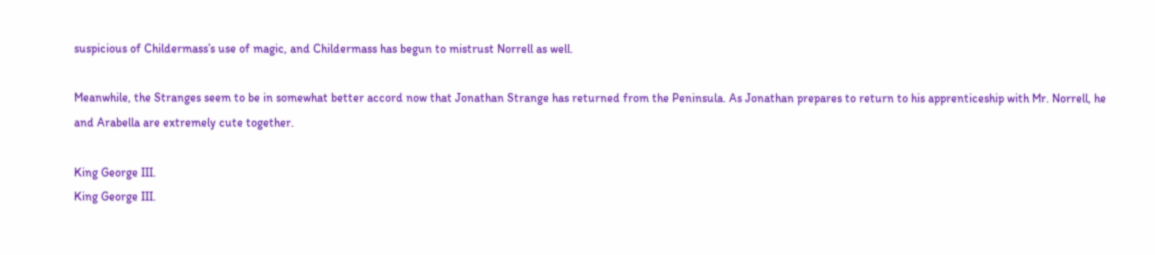suspicious of Childermass’s use of magic, and Childermass has begun to mistrust Norrell as well.

Meanwhile, the Stranges seem to be in somewhat better accord now that Jonathan Strange has returned from the Peninsula. As Jonathan prepares to return to his apprenticeship with Mr. Norrell, he and Arabella are extremely cute together.

King George III.
King George III.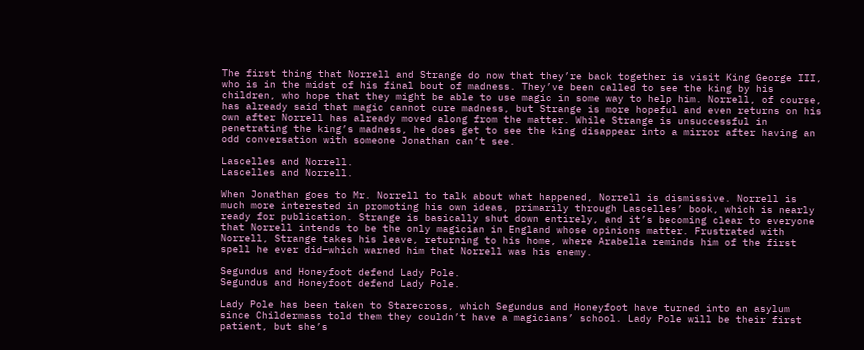The first thing that Norrell and Strange do now that they’re back together is visit King George III, who is in the midst of his final bout of madness. They’ve been called to see the king by his children, who hope that they might be able to use magic in some way to help him. Norrell, of course, has already said that magic cannot cure madness, but Strange is more hopeful and even returns on his own after Norrell has already moved along from the matter. While Strange is unsuccessful in penetrating the king’s madness, he does get to see the king disappear into a mirror after having an odd conversation with someone Jonathan can’t see.

Lascelles and Norrell.
Lascelles and Norrell.

When Jonathan goes to Mr. Norrell to talk about what happened, Norrell is dismissive. Norrell is much more interested in promoting his own ideas, primarily through Lascelles’ book, which is nearly ready for publication. Strange is basically shut down entirely, and it’s becoming clear to everyone that Norrell intends to be the only magician in England whose opinions matter. Frustrated with Norrell, Strange takes his leave, returning to his home, where Arabella reminds him of the first spell he ever did–which warned him that Norrell was his enemy.

Segundus and Honeyfoot defend Lady Pole.
Segundus and Honeyfoot defend Lady Pole.

Lady Pole has been taken to Starecross, which Segundus and Honeyfoot have turned into an asylum since Childermass told them they couldn’t have a magicians’ school. Lady Pole will be their first patient, but she’s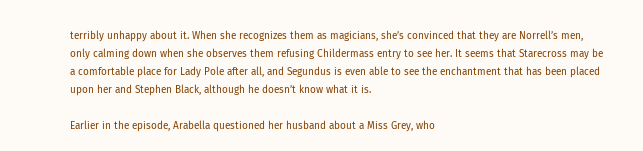terribly unhappy about it. When she recognizes them as magicians, she’s convinced that they are Norrell’s men, only calming down when she observes them refusing Childermass entry to see her. It seems that Starecross may be a comfortable place for Lady Pole after all, and Segundus is even able to see the enchantment that has been placed upon her and Stephen Black, although he doesn’t know what it is.

Earlier in the episode, Arabella questioned her husband about a Miss Grey, who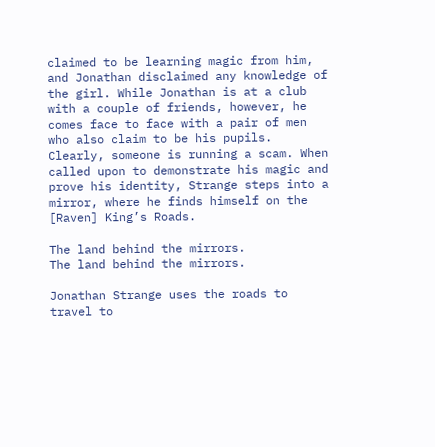claimed to be learning magic from him, and Jonathan disclaimed any knowledge of the girl. While Jonathan is at a club with a couple of friends, however, he comes face to face with a pair of men who also claim to be his pupils. Clearly, someone is running a scam. When called upon to demonstrate his magic and prove his identity, Strange steps into a mirror, where he finds himself on the [Raven] King’s Roads.

The land behind the mirrors.
The land behind the mirrors.

Jonathan Strange uses the roads to travel to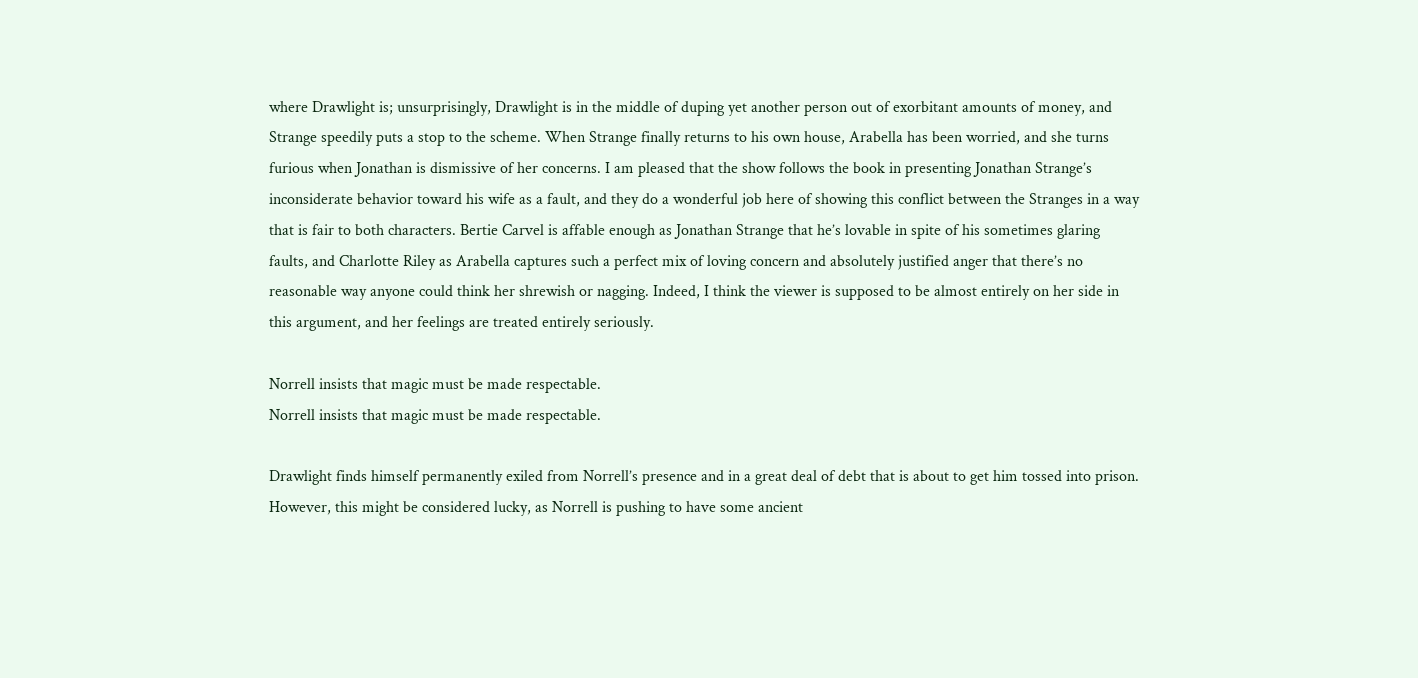where Drawlight is; unsurprisingly, Drawlight is in the middle of duping yet another person out of exorbitant amounts of money, and Strange speedily puts a stop to the scheme. When Strange finally returns to his own house, Arabella has been worried, and she turns furious when Jonathan is dismissive of her concerns. I am pleased that the show follows the book in presenting Jonathan Strange’s inconsiderate behavior toward his wife as a fault, and they do a wonderful job here of showing this conflict between the Stranges in a way that is fair to both characters. Bertie Carvel is affable enough as Jonathan Strange that he’s lovable in spite of his sometimes glaring faults, and Charlotte Riley as Arabella captures such a perfect mix of loving concern and absolutely justified anger that there’s no reasonable way anyone could think her shrewish or nagging. Indeed, I think the viewer is supposed to be almost entirely on her side in this argument, and her feelings are treated entirely seriously.

Norrell insists that magic must be made respectable.
Norrell insists that magic must be made respectable.

Drawlight finds himself permanently exiled from Norrell’s presence and in a great deal of debt that is about to get him tossed into prison. However, this might be considered lucky, as Norrell is pushing to have some ancient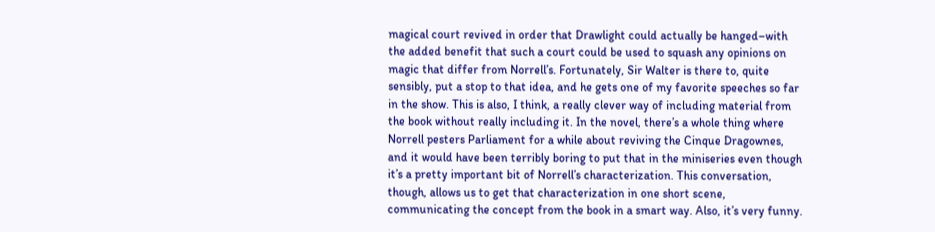magical court revived in order that Drawlight could actually be hanged–with the added benefit that such a court could be used to squash any opinions on magic that differ from Norrell’s. Fortunately, Sir Walter is there to, quite sensibly, put a stop to that idea, and he gets one of my favorite speeches so far in the show. This is also, I think, a really clever way of including material from the book without really including it. In the novel, there’s a whole thing where Norrell pesters Parliament for a while about reviving the Cinque Dragownes, and it would have been terribly boring to put that in the miniseries even though it’s a pretty important bit of Norrell’s characterization. This conversation, though, allows us to get that characterization in one short scene, communicating the concept from the book in a smart way. Also, it’s very funny.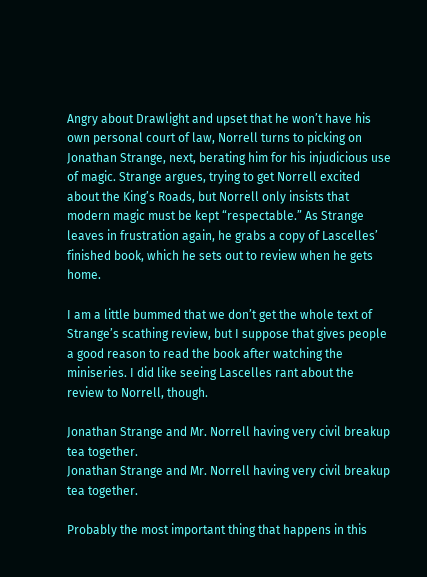Angry about Drawlight and upset that he won’t have his own personal court of law, Norrell turns to picking on Jonathan Strange, next, berating him for his injudicious use of magic. Strange argues, trying to get Norrell excited about the King’s Roads, but Norrell only insists that modern magic must be kept “respectable.” As Strange leaves in frustration again, he grabs a copy of Lascelles’ finished book, which he sets out to review when he gets home.

I am a little bummed that we don’t get the whole text of Strange’s scathing review, but I suppose that gives people a good reason to read the book after watching the miniseries. I did like seeing Lascelles rant about the review to Norrell, though.

Jonathan Strange and Mr. Norrell having very civil breakup tea together.
Jonathan Strange and Mr. Norrell having very civil breakup tea together.

Probably the most important thing that happens in this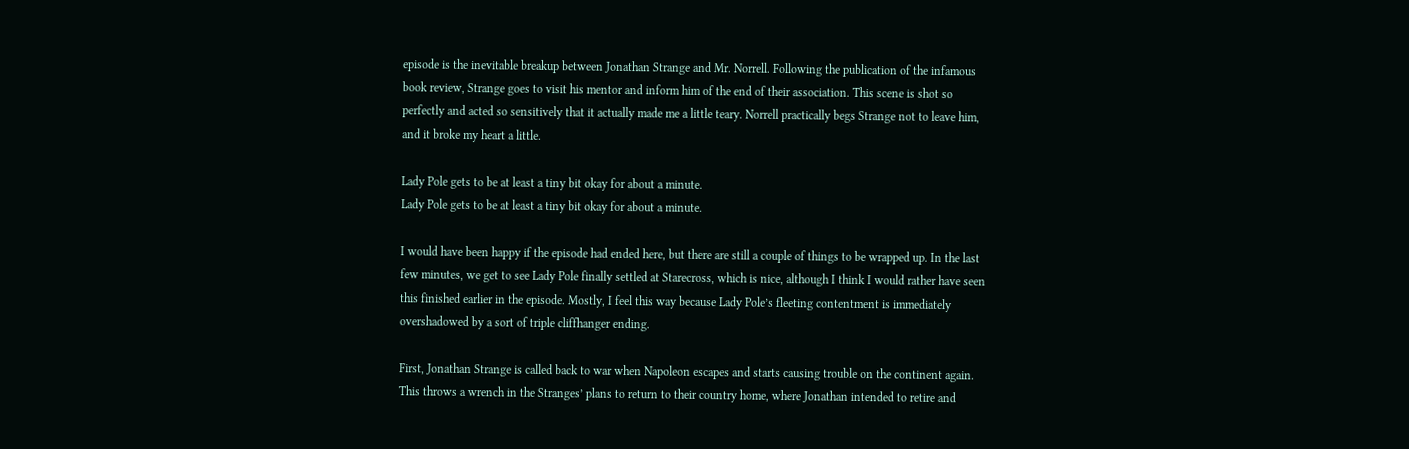episode is the inevitable breakup between Jonathan Strange and Mr. Norrell. Following the publication of the infamous book review, Strange goes to visit his mentor and inform him of the end of their association. This scene is shot so perfectly and acted so sensitively that it actually made me a little teary. Norrell practically begs Strange not to leave him, and it broke my heart a little.

Lady Pole gets to be at least a tiny bit okay for about a minute.
Lady Pole gets to be at least a tiny bit okay for about a minute.

I would have been happy if the episode had ended here, but there are still a couple of things to be wrapped up. In the last few minutes, we get to see Lady Pole finally settled at Starecross, which is nice, although I think I would rather have seen this finished earlier in the episode. Mostly, I feel this way because Lady Pole’s fleeting contentment is immediately overshadowed by a sort of triple cliffhanger ending.

First, Jonathan Strange is called back to war when Napoleon escapes and starts causing trouble on the continent again. This throws a wrench in the Stranges’ plans to return to their country home, where Jonathan intended to retire and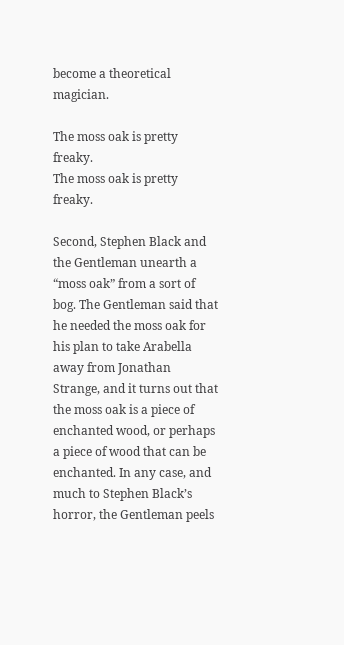become a theoretical magician.

The moss oak is pretty freaky.
The moss oak is pretty freaky.

Second, Stephen Black and the Gentleman unearth a “moss oak” from a sort of bog. The Gentleman said that he needed the moss oak for his plan to take Arabella away from Jonathan Strange, and it turns out that the moss oak is a piece of enchanted wood, or perhaps a piece of wood that can be enchanted. In any case, and much to Stephen Black’s horror, the Gentleman peels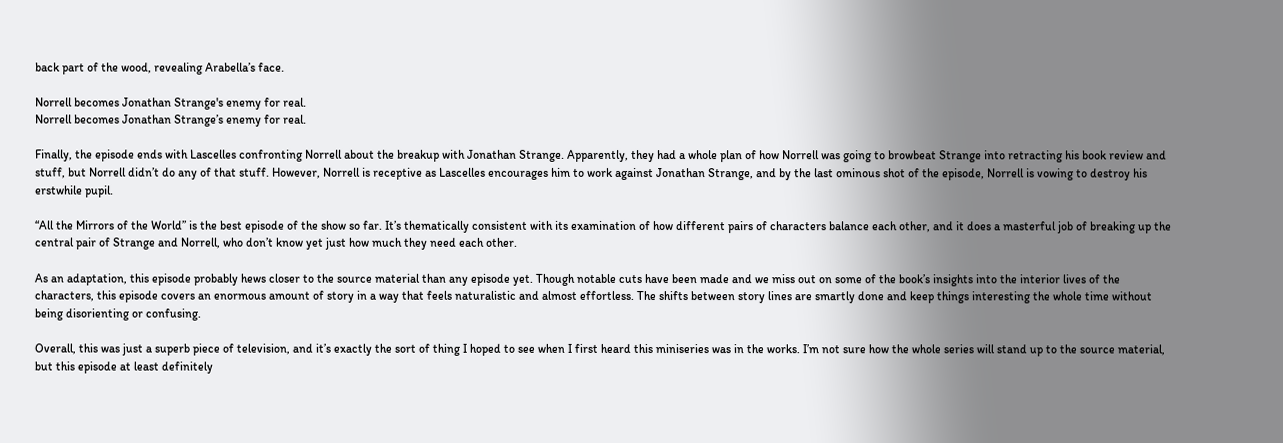back part of the wood, revealing Arabella’s face.

Norrell becomes Jonathan Strange's enemy for real.
Norrell becomes Jonathan Strange’s enemy for real.

Finally, the episode ends with Lascelles confronting Norrell about the breakup with Jonathan Strange. Apparently, they had a whole plan of how Norrell was going to browbeat Strange into retracting his book review and stuff, but Norrell didn’t do any of that stuff. However, Norrell is receptive as Lascelles encourages him to work against Jonathan Strange, and by the last ominous shot of the episode, Norrell is vowing to destroy his erstwhile pupil.

“All the Mirrors of the World” is the best episode of the show so far. It’s thematically consistent with its examination of how different pairs of characters balance each other, and it does a masterful job of breaking up the central pair of Strange and Norrell, who don’t know yet just how much they need each other.

As an adaptation, this episode probably hews closer to the source material than any episode yet. Though notable cuts have been made and we miss out on some of the book’s insights into the interior lives of the characters, this episode covers an enormous amount of story in a way that feels naturalistic and almost effortless. The shifts between story lines are smartly done and keep things interesting the whole time without being disorienting or confusing.

Overall, this was just a superb piece of television, and it’s exactly the sort of thing I hoped to see when I first heard this miniseries was in the works. I’m not sure how the whole series will stand up to the source material, but this episode at least definitely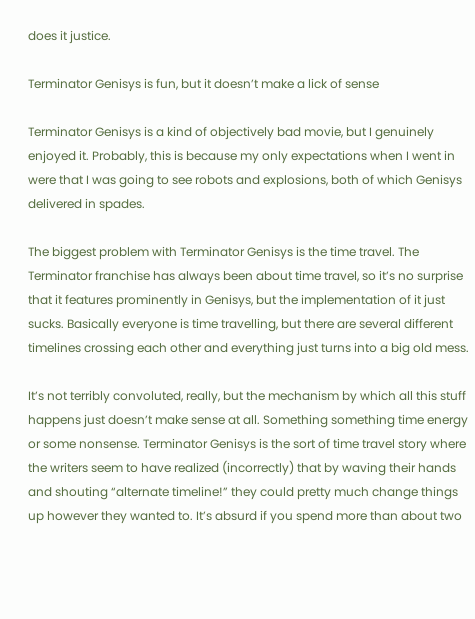does it justice.

Terminator Genisys is fun, but it doesn’t make a lick of sense

Terminator Genisys is a kind of objectively bad movie, but I genuinely enjoyed it. Probably, this is because my only expectations when I went in were that I was going to see robots and explosions, both of which Genisys delivered in spades.

The biggest problem with Terminator Genisys is the time travel. The Terminator franchise has always been about time travel, so it’s no surprise that it features prominently in Genisys, but the implementation of it just sucks. Basically everyone is time travelling, but there are several different timelines crossing each other and everything just turns into a big old mess.

It’s not terribly convoluted, really, but the mechanism by which all this stuff happens just doesn’t make sense at all. Something something time energy or some nonsense. Terminator Genisys is the sort of time travel story where the writers seem to have realized (incorrectly) that by waving their hands and shouting “alternate timeline!” they could pretty much change things up however they wanted to. It’s absurd if you spend more than about two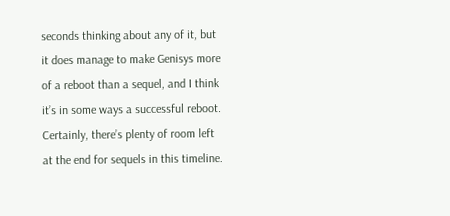seconds thinking about any of it, but it does manage to make Genisys more of a reboot than a sequel, and I think it’s in some ways a successful reboot. Certainly, there’s plenty of room left at the end for sequels in this timeline.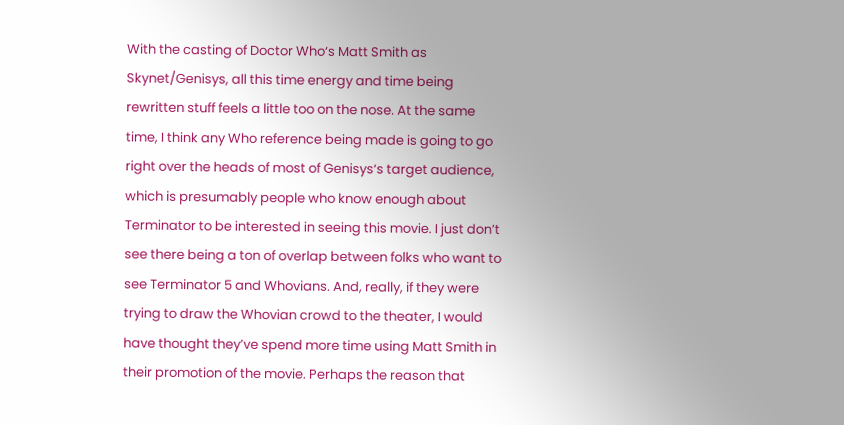With the casting of Doctor Who‘s Matt Smith as Skynet/Genisys, all this time energy and time being rewritten stuff feels a little too on the nose. At the same time, I think any Who reference being made is going to go right over the heads of most of Genisys‘s target audience, which is presumably people who know enough about Terminator to be interested in seeing this movie. I just don’t see there being a ton of overlap between folks who want to see Terminator 5 and Whovians. And, really, if they were trying to draw the Whovian crowd to the theater, I would have thought they’ve spend more time using Matt Smith in their promotion of the movie. Perhaps the reason that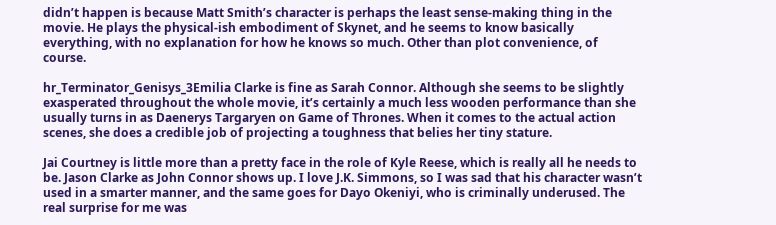didn’t happen is because Matt Smith’s character is perhaps the least sense-making thing in the movie. He plays the physical-ish embodiment of Skynet, and he seems to know basically everything, with no explanation for how he knows so much. Other than plot convenience, of course.

hr_Terminator_Genisys_3Emilia Clarke is fine as Sarah Connor. Although she seems to be slightly exasperated throughout the whole movie, it’s certainly a much less wooden performance than she usually turns in as Daenerys Targaryen on Game of Thrones. When it comes to the actual action scenes, she does a credible job of projecting a toughness that belies her tiny stature.

Jai Courtney is little more than a pretty face in the role of Kyle Reese, which is really all he needs to be. Jason Clarke as John Connor shows up. I love J.K. Simmons, so I was sad that his character wasn’t used in a smarter manner, and the same goes for Dayo Okeniyi, who is criminally underused. The real surprise for me was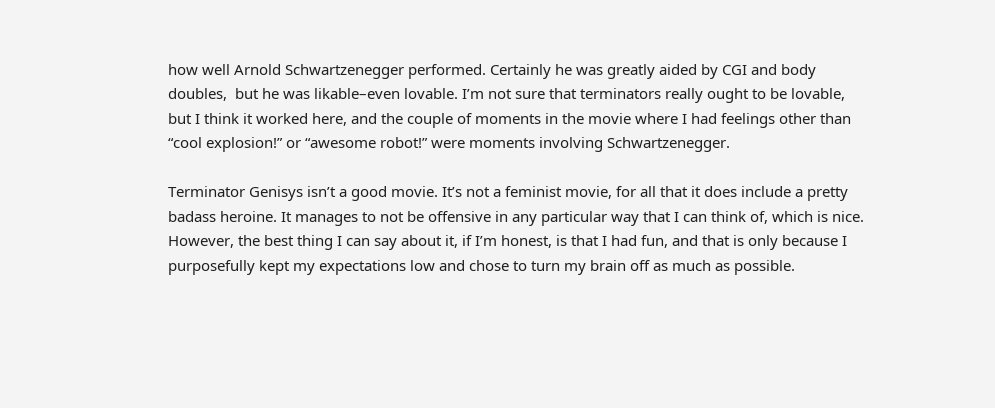how well Arnold Schwartzenegger performed. Certainly he was greatly aided by CGI and body doubles,  but he was likable–even lovable. I’m not sure that terminators really ought to be lovable, but I think it worked here, and the couple of moments in the movie where I had feelings other than “cool explosion!” or “awesome robot!” were moments involving Schwartzenegger.

Terminator Genisys isn’t a good movie. It’s not a feminist movie, for all that it does include a pretty badass heroine. It manages to not be offensive in any particular way that I can think of, which is nice. However, the best thing I can say about it, if I’m honest, is that I had fun, and that is only because I purposefully kept my expectations low and chose to turn my brain off as much as possible.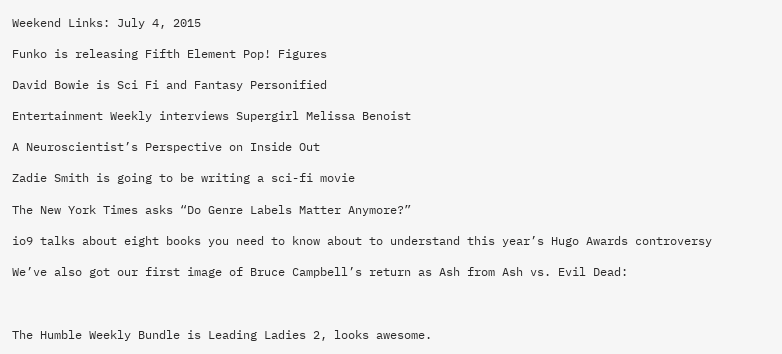Weekend Links: July 4, 2015

Funko is releasing Fifth Element Pop! Figures

David Bowie is Sci Fi and Fantasy Personified

Entertainment Weekly interviews Supergirl Melissa Benoist

A Neuroscientist’s Perspective on Inside Out

Zadie Smith is going to be writing a sci-fi movie

The New York Times asks “Do Genre Labels Matter Anymore?”

io9 talks about eight books you need to know about to understand this year’s Hugo Awards controversy

We’ve also got our first image of Bruce Campbell’s return as Ash from Ash vs. Evil Dead:



The Humble Weekly Bundle is Leading Ladies 2, looks awesome.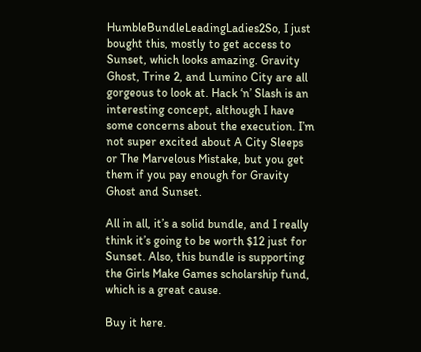HumbleBundleLeadingLadies2So, I just bought this, mostly to get access to Sunset, which looks amazing. Gravity Ghost, Trine 2, and Lumino City are all gorgeous to look at. Hack ‘n’ Slash is an interesting concept, although I have some concerns about the execution. I’m not super excited about A City Sleeps or The Marvelous Mistake, but you get them if you pay enough for Gravity Ghost and Sunset.

All in all, it’s a solid bundle, and I really think it’s going to be worth $12 just for Sunset. Also, this bundle is supporting the Girls Make Games scholarship fund, which is a great cause.

Buy it here.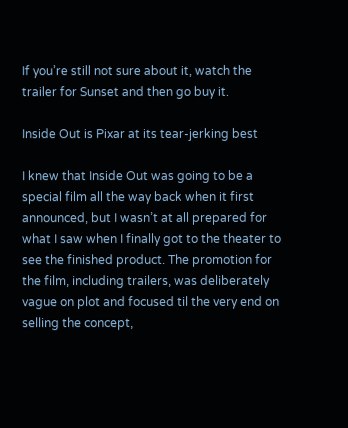If you’re still not sure about it, watch the trailer for Sunset and then go buy it.

Inside Out is Pixar at its tear-jerking best

I knew that Inside Out was going to be a special film all the way back when it first announced, but I wasn’t at all prepared for what I saw when I finally got to the theater to see the finished product. The promotion for the film, including trailers, was deliberately vague on plot and focused til the very end on selling the concept,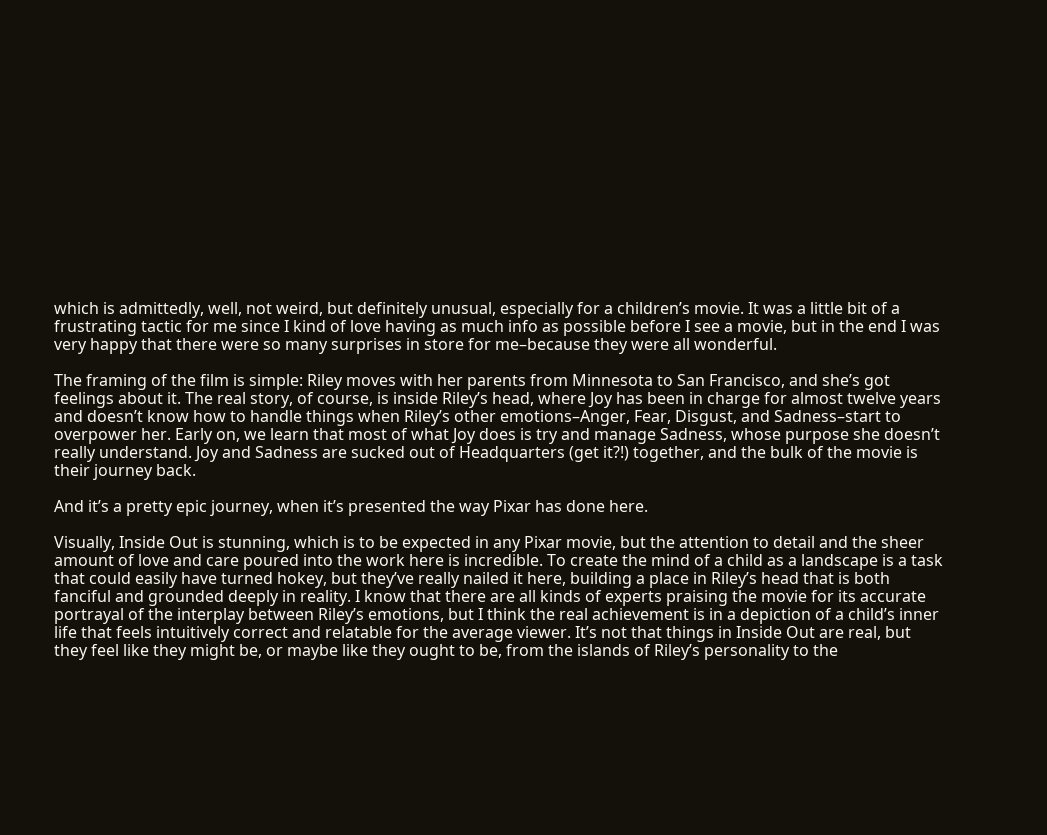which is admittedly, well, not weird, but definitely unusual, especially for a children’s movie. It was a little bit of a frustrating tactic for me since I kind of love having as much info as possible before I see a movie, but in the end I was very happy that there were so many surprises in store for me–because they were all wonderful.

The framing of the film is simple: Riley moves with her parents from Minnesota to San Francisco, and she’s got feelings about it. The real story, of course, is inside Riley’s head, where Joy has been in charge for almost twelve years and doesn’t know how to handle things when Riley’s other emotions–Anger, Fear, Disgust, and Sadness–start to overpower her. Early on, we learn that most of what Joy does is try and manage Sadness, whose purpose she doesn’t really understand. Joy and Sadness are sucked out of Headquarters (get it?!) together, and the bulk of the movie is their journey back.

And it’s a pretty epic journey, when it’s presented the way Pixar has done here.

Visually, Inside Out is stunning, which is to be expected in any Pixar movie, but the attention to detail and the sheer amount of love and care poured into the work here is incredible. To create the mind of a child as a landscape is a task that could easily have turned hokey, but they’ve really nailed it here, building a place in Riley’s head that is both fanciful and grounded deeply in reality. I know that there are all kinds of experts praising the movie for its accurate portrayal of the interplay between Riley’s emotions, but I think the real achievement is in a depiction of a child’s inner life that feels intuitively correct and relatable for the average viewer. It’s not that things in Inside Out are real, but they feel like they might be, or maybe like they ought to be, from the islands of Riley’s personality to the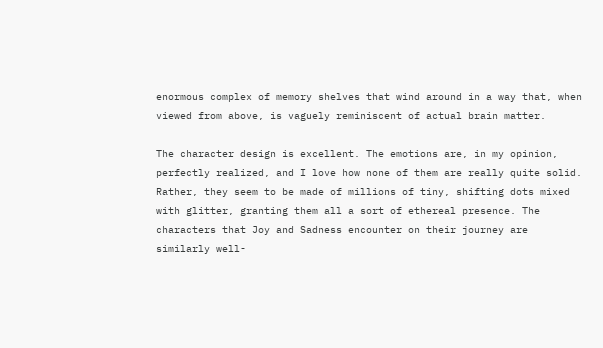enormous complex of memory shelves that wind around in a way that, when viewed from above, is vaguely reminiscent of actual brain matter.

The character design is excellent. The emotions are, in my opinion, perfectly realized, and I love how none of them are really quite solid. Rather, they seem to be made of millions of tiny, shifting dots mixed with glitter, granting them all a sort of ethereal presence. The characters that Joy and Sadness encounter on their journey are similarly well-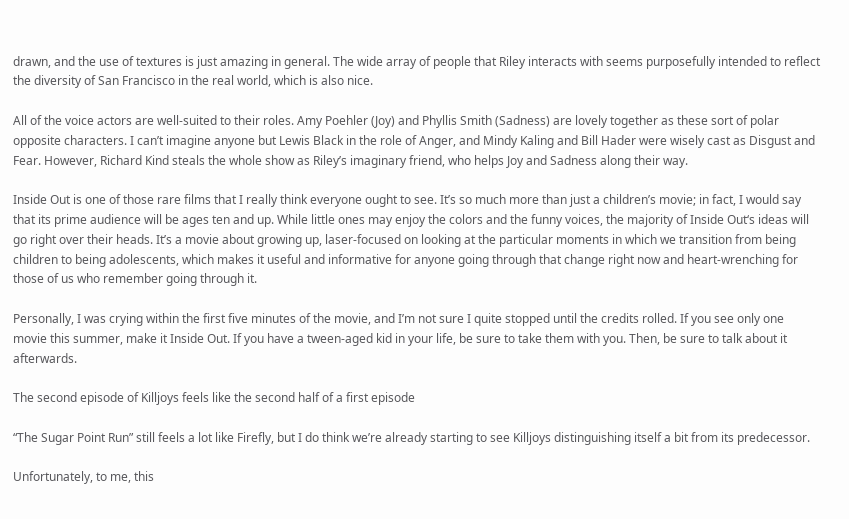drawn, and the use of textures is just amazing in general. The wide array of people that Riley interacts with seems purposefully intended to reflect the diversity of San Francisco in the real world, which is also nice.

All of the voice actors are well-suited to their roles. Amy Poehler (Joy) and Phyllis Smith (Sadness) are lovely together as these sort of polar opposite characters. I can’t imagine anyone but Lewis Black in the role of Anger, and Mindy Kaling and Bill Hader were wisely cast as Disgust and Fear. However, Richard Kind steals the whole show as Riley’s imaginary friend, who helps Joy and Sadness along their way.

Inside Out is one of those rare films that I really think everyone ought to see. It’s so much more than just a children’s movie; in fact, I would say that its prime audience will be ages ten and up. While little ones may enjoy the colors and the funny voices, the majority of Inside Out‘s ideas will go right over their heads. It’s a movie about growing up, laser-focused on looking at the particular moments in which we transition from being children to being adolescents, which makes it useful and informative for anyone going through that change right now and heart-wrenching for those of us who remember going through it.

Personally, I was crying within the first five minutes of the movie, and I’m not sure I quite stopped until the credits rolled. If you see only one movie this summer, make it Inside Out. If you have a tween-aged kid in your life, be sure to take them with you. Then, be sure to talk about it afterwards.

The second episode of Killjoys feels like the second half of a first episode

“The Sugar Point Run” still feels a lot like Firefly, but I do think we’re already starting to see Killjoys distinguishing itself a bit from its predecessor.

Unfortunately, to me, this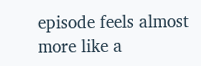episode feels almost more like a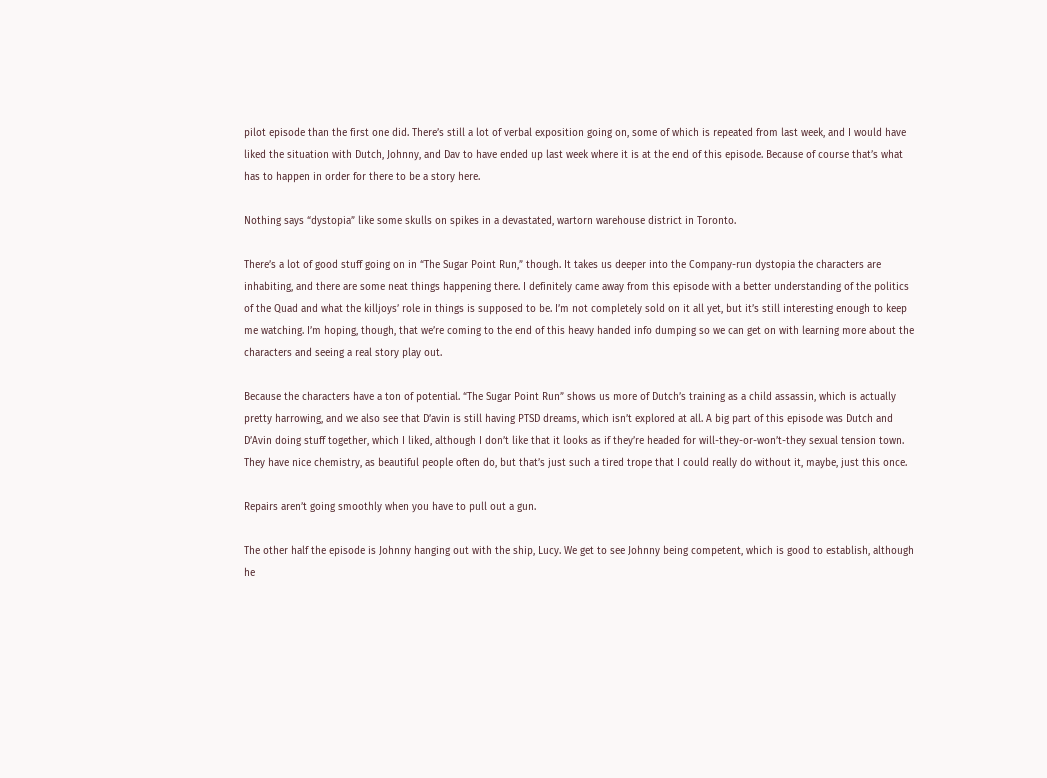pilot episode than the first one did. There’s still a lot of verbal exposition going on, some of which is repeated from last week, and I would have liked the situation with Dutch, Johnny, and Dav to have ended up last week where it is at the end of this episode. Because of course that’s what has to happen in order for there to be a story here.

Nothing says “dystopia” like some skulls on spikes in a devastated, wartorn warehouse district in Toronto.

There’s a lot of good stuff going on in “The Sugar Point Run,” though. It takes us deeper into the Company-run dystopia the characters are inhabiting, and there are some neat things happening there. I definitely came away from this episode with a better understanding of the politics of the Quad and what the killjoys’ role in things is supposed to be. I’m not completely sold on it all yet, but it’s still interesting enough to keep me watching. I’m hoping, though, that we’re coming to the end of this heavy handed info dumping so we can get on with learning more about the characters and seeing a real story play out.

Because the characters have a ton of potential. “The Sugar Point Run” shows us more of Dutch’s training as a child assassin, which is actually pretty harrowing, and we also see that D’avin is still having PTSD dreams, which isn’t explored at all. A big part of this episode was Dutch and D’Avin doing stuff together, which I liked, although I don’t like that it looks as if they’re headed for will-they-or-won’t-they sexual tension town. They have nice chemistry, as beautiful people often do, but that’s just such a tired trope that I could really do without it, maybe, just this once.

Repairs aren’t going smoothly when you have to pull out a gun.

The other half the episode is Johnny hanging out with the ship, Lucy. We get to see Johnny being competent, which is good to establish, although he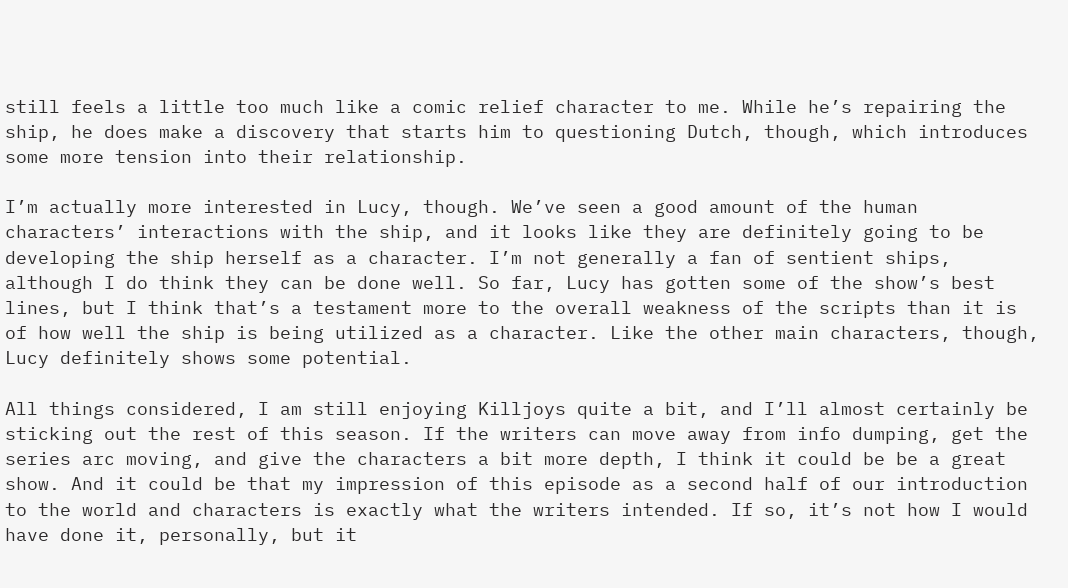still feels a little too much like a comic relief character to me. While he’s repairing the ship, he does make a discovery that starts him to questioning Dutch, though, which introduces some more tension into their relationship.

I’m actually more interested in Lucy, though. We’ve seen a good amount of the human characters’ interactions with the ship, and it looks like they are definitely going to be developing the ship herself as a character. I’m not generally a fan of sentient ships, although I do think they can be done well. So far, Lucy has gotten some of the show’s best lines, but I think that’s a testament more to the overall weakness of the scripts than it is of how well the ship is being utilized as a character. Like the other main characters, though, Lucy definitely shows some potential.

All things considered, I am still enjoying Killjoys quite a bit, and I’ll almost certainly be sticking out the rest of this season. If the writers can move away from info dumping, get the series arc moving, and give the characters a bit more depth, I think it could be be a great show. And it could be that my impression of this episode as a second half of our introduction to the world and characters is exactly what the writers intended. If so, it’s not how I would have done it, personally, but it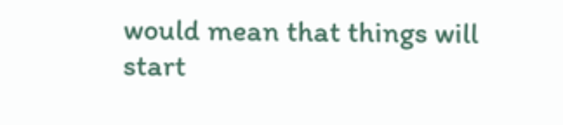would mean that things will start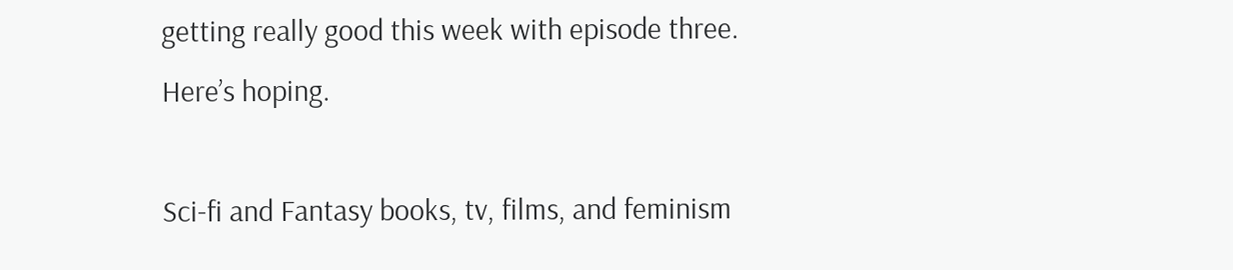getting really good this week with episode three. Here’s hoping.

Sci-fi and Fantasy books, tv, films, and feminism